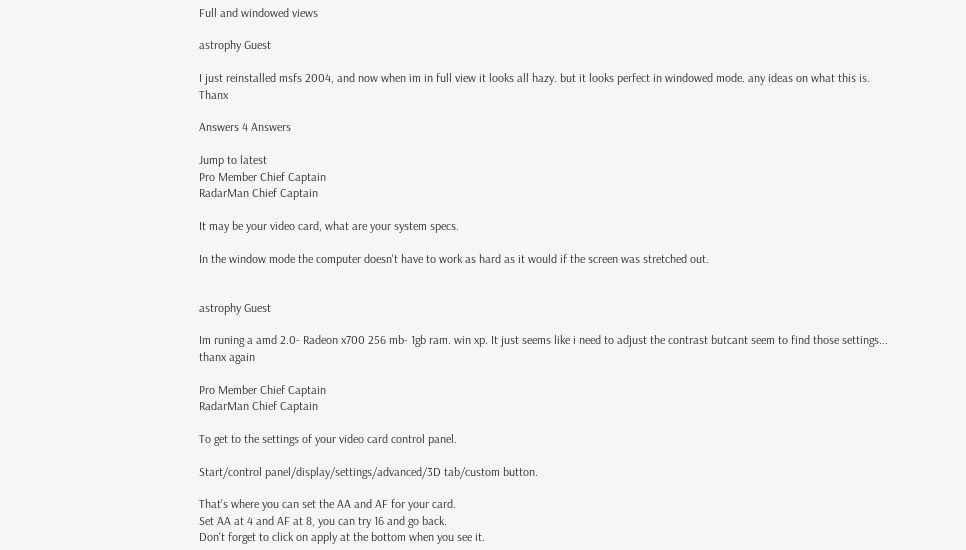Full and windowed views

astrophy Guest

I just reinstalled msfs 2004, and now when im in full view it looks all hazy. but it looks perfect in windowed mode. any ideas on what this is. Thanx

Answers 4 Answers

Jump to latest
Pro Member Chief Captain
RadarMan Chief Captain

It may be your video card, what are your system specs.

In the window mode the computer doesn't have to work as hard as it would if the screen was stretched out.


astrophy Guest

Im runing a amd 2.0- Radeon x700 256 mb- 1gb ram. win xp. It just seems like i need to adjust the contrast butcant seem to find those settings... thanx again

Pro Member Chief Captain
RadarMan Chief Captain

To get to the settings of your video card control panel.

Start/control panel/display/settings/advanced/3D tab/custom button.

That's where you can set the AA and AF for your card.
Set AA at 4 and AF at 8, you can try 16 and go back.
Don't forget to click on apply at the bottom when you see it.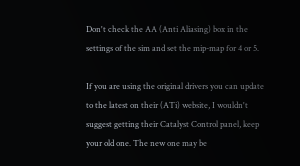Don't check the AA (Anti Aliasing) box in the settings of the sim and set the mip-map for 4 or 5.

If you are using the original drivers you can update to the latest on their (ATi) website, I wouldn't suggest getting their Catalyst Control panel, keep your old one. The new one may be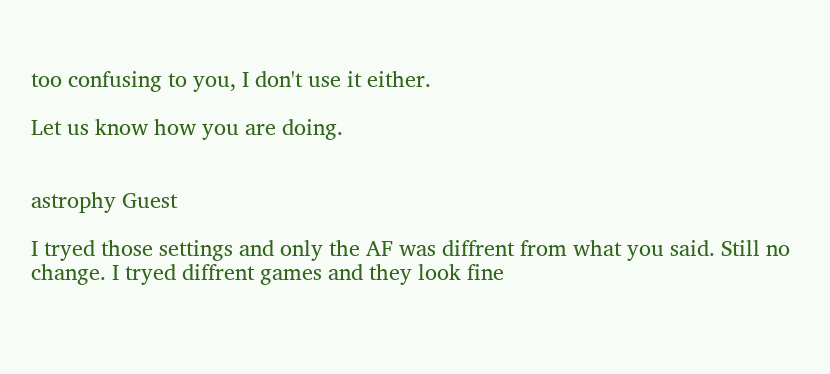too confusing to you, I don't use it either.

Let us know how you are doing.


astrophy Guest

I tryed those settings and only the AF was diffrent from what you said. Still no change. I tryed diffrent games and they look fine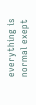everything is normal exept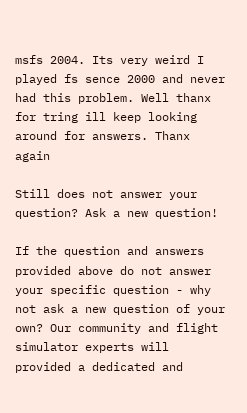msfs 2004. Its very weird I played fs sence 2000 and never had this problem. Well thanx for tring ill keep looking around for answers. Thanx again

Still does not answer your question? Ask a new question!

If the question and answers provided above do not answer your specific question - why not ask a new question of your own? Our community and flight simulator experts will provided a dedicated and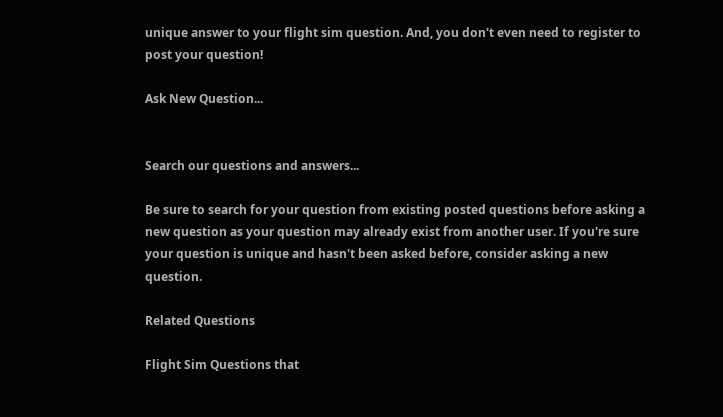unique answer to your flight sim question. And, you don't even need to register to post your question!

Ask New Question...


Search our questions and answers...

Be sure to search for your question from existing posted questions before asking a new question as your question may already exist from another user. If you're sure your question is unique and hasn't been asked before, consider asking a new question.

Related Questions

Flight Sim Questions that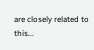are closely related to this...